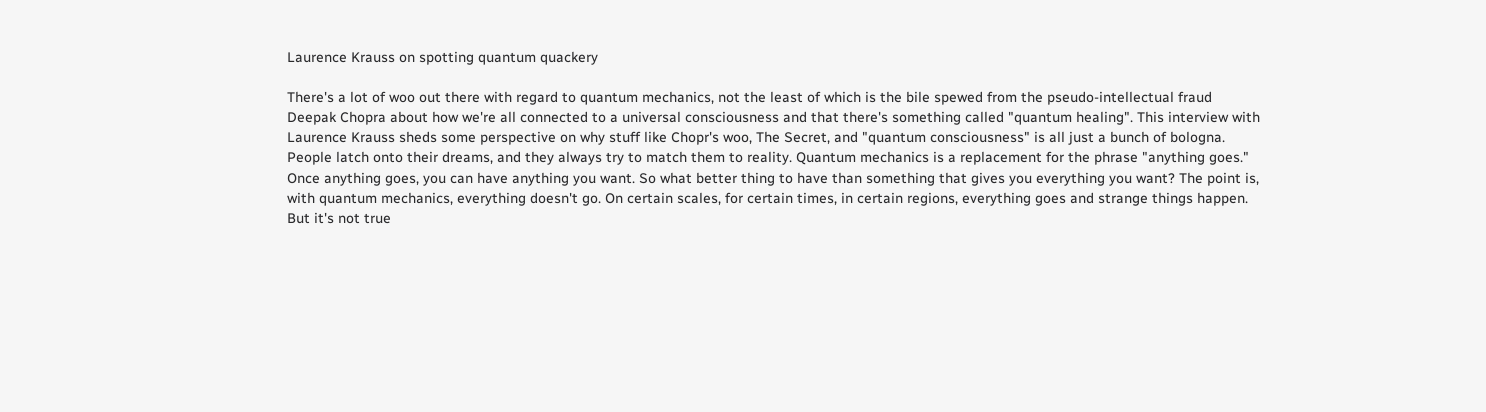Laurence Krauss on spotting quantum quackery

There's a lot of woo out there with regard to quantum mechanics, not the least of which is the bile spewed from the pseudo-intellectual fraud Deepak Chopra about how we're all connected to a universal consciousness and that there's something called "quantum healing". This interview with Laurence Krauss sheds some perspective on why stuff like Chopr's woo, The Secret, and "quantum consciousness" is all just a bunch of bologna.
People latch onto their dreams, and they always try to match them to reality. Quantum mechanics is a replacement for the phrase "anything goes." Once anything goes, you can have anything you want. So what better thing to have than something that gives you everything you want? The point is, with quantum mechanics, everything doesn't go. On certain scales, for certain times, in certain regions, everything goes and strange things happen. But it's not true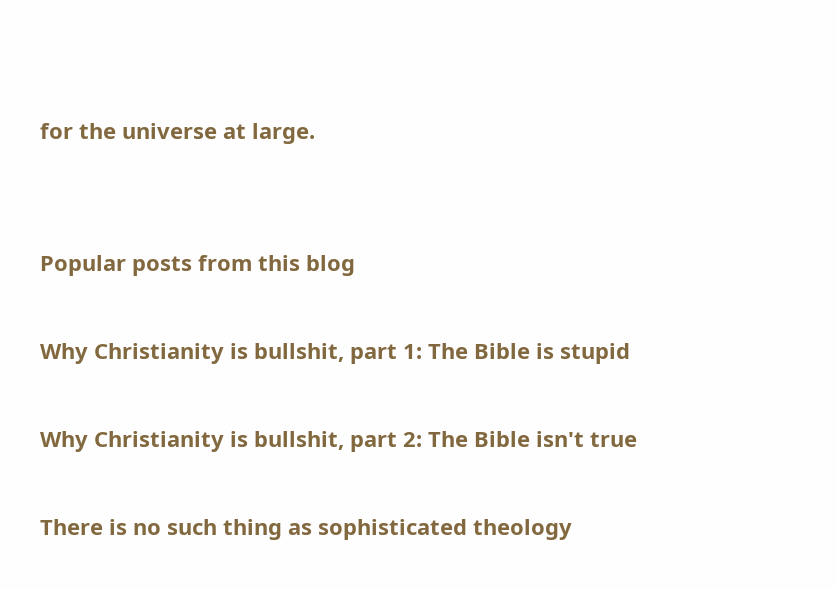for the universe at large.


Popular posts from this blog

Why Christianity is bullshit, part 1: The Bible is stupid

Why Christianity is bullshit, part 2: The Bible isn't true

There is no such thing as sophisticated theology